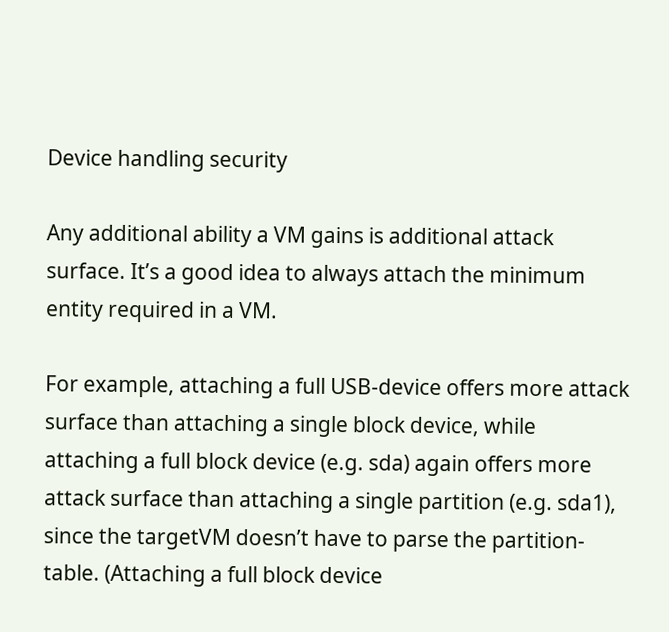Device handling security

Any additional ability a VM gains is additional attack surface. It’s a good idea to always attach the minimum entity required in a VM.

For example, attaching a full USB-device offers more attack surface than attaching a single block device, while attaching a full block device (e.g. sda) again offers more attack surface than attaching a single partition (e.g. sda1), since the targetVM doesn’t have to parse the partition-table. (Attaching a full block device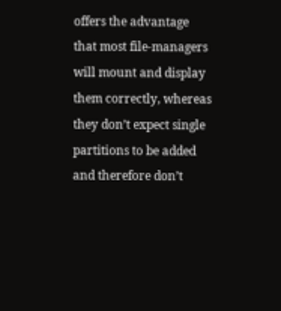offers the advantage that most file-managers will mount and display them correctly, whereas they don’t expect single partitions to be added and therefore don’t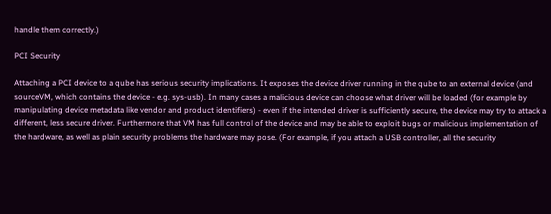handle them correctly.)

PCI Security

Attaching a PCI device to a qube has serious security implications. It exposes the device driver running in the qube to an external device (and sourceVM, which contains the device - e.g. sys-usb). In many cases a malicious device can choose what driver will be loaded (for example by manipulating device metadata like vendor and product identifiers) - even if the intended driver is sufficiently secure, the device may try to attack a different, less secure driver. Furthermore that VM has full control of the device and may be able to exploit bugs or malicious implementation of the hardware, as well as plain security problems the hardware may pose. (For example, if you attach a USB controller, all the security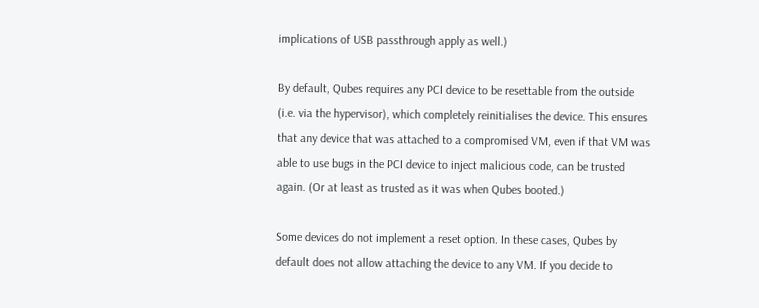implications of USB passthrough apply as well.)

By default, Qubes requires any PCI device to be resettable from the outside (i.e. via the hypervisor), which completely reinitialises the device. This ensures that any device that was attached to a compromised VM, even if that VM was able to use bugs in the PCI device to inject malicious code, can be trusted again. (Or at least as trusted as it was when Qubes booted.)

Some devices do not implement a reset option. In these cases, Qubes by default does not allow attaching the device to any VM. If you decide to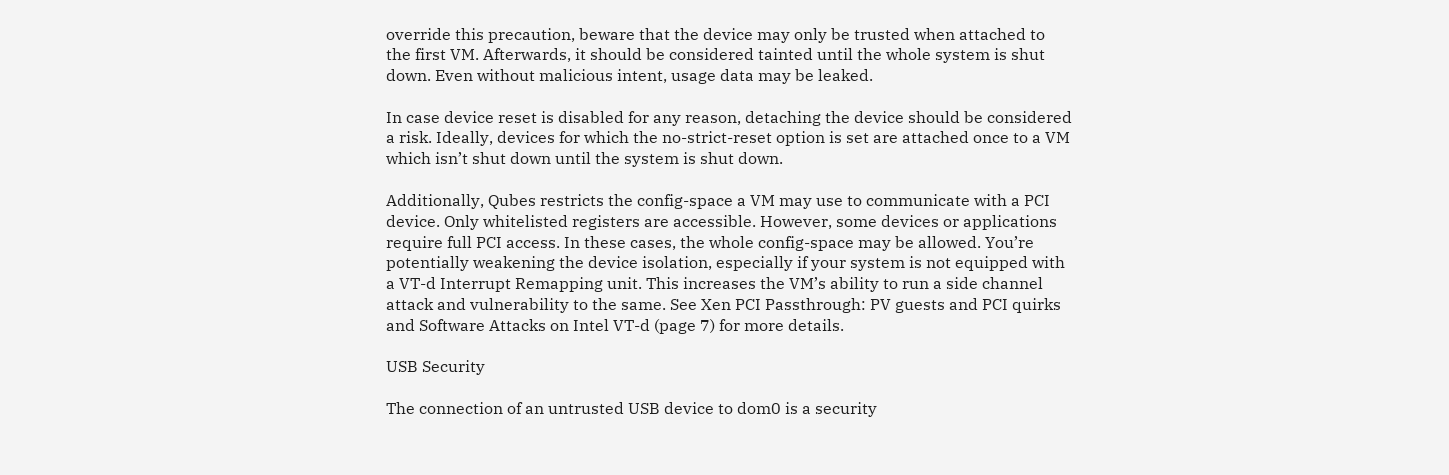override this precaution, beware that the device may only be trusted when attached to the first VM. Afterwards, it should be considered tainted until the whole system is shut down. Even without malicious intent, usage data may be leaked.

In case device reset is disabled for any reason, detaching the device should be considered a risk. Ideally, devices for which the no-strict-reset option is set are attached once to a VM which isn’t shut down until the system is shut down.

Additionally, Qubes restricts the config-space a VM may use to communicate with a PCI device. Only whitelisted registers are accessible. However, some devices or applications require full PCI access. In these cases, the whole config-space may be allowed. You’re potentially weakening the device isolation, especially if your system is not equipped with a VT-d Interrupt Remapping unit. This increases the VM’s ability to run a side channel attack and vulnerability to the same. See Xen PCI Passthrough: PV guests and PCI quirks and Software Attacks on Intel VT-d (page 7) for more details.

USB Security

The connection of an untrusted USB device to dom0 is a security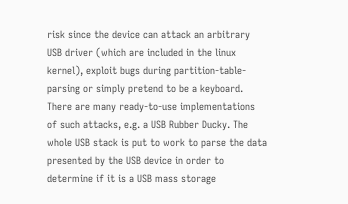risk since the device can attack an arbitrary USB driver (which are included in the linux kernel), exploit bugs during partition-table-parsing or simply pretend to be a keyboard. There are many ready-to-use implementations of such attacks, e.g. a USB Rubber Ducky. The whole USB stack is put to work to parse the data presented by the USB device in order to determine if it is a USB mass storage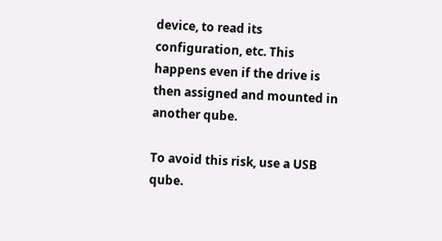device, to read its configuration, etc. This happens even if the drive is then assigned and mounted in another qube.

To avoid this risk, use a USB qube.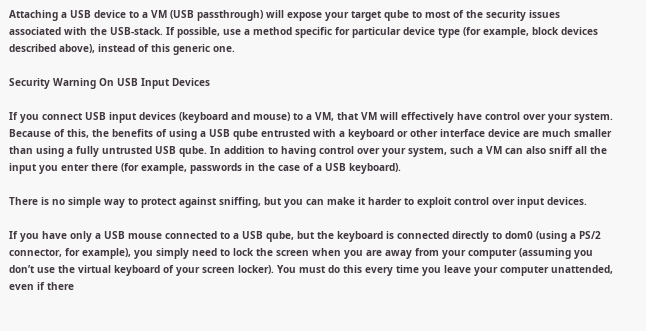Attaching a USB device to a VM (USB passthrough) will expose your target qube to most of the security issues associated with the USB-stack. If possible, use a method specific for particular device type (for example, block devices described above), instead of this generic one.

Security Warning On USB Input Devices

If you connect USB input devices (keyboard and mouse) to a VM, that VM will effectively have control over your system. Because of this, the benefits of using a USB qube entrusted with a keyboard or other interface device are much smaller than using a fully untrusted USB qube. In addition to having control over your system, such a VM can also sniff all the input you enter there (for example, passwords in the case of a USB keyboard).

There is no simple way to protect against sniffing, but you can make it harder to exploit control over input devices.

If you have only a USB mouse connected to a USB qube, but the keyboard is connected directly to dom0 (using a PS/2 connector, for example), you simply need to lock the screen when you are away from your computer (assuming you don’t use the virtual keyboard of your screen locker). You must do this every time you leave your computer unattended, even if there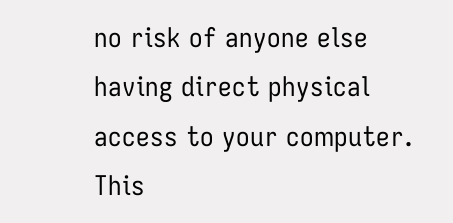no risk of anyone else having direct physical access to your computer. This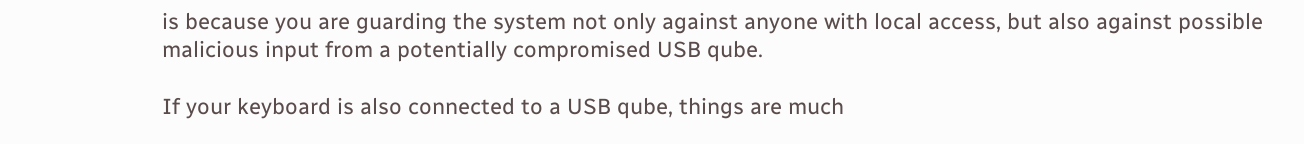is because you are guarding the system not only against anyone with local access, but also against possible malicious input from a potentially compromised USB qube.

If your keyboard is also connected to a USB qube, things are much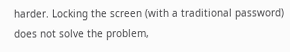harder. Locking the screen (with a traditional password) does not solve the problem,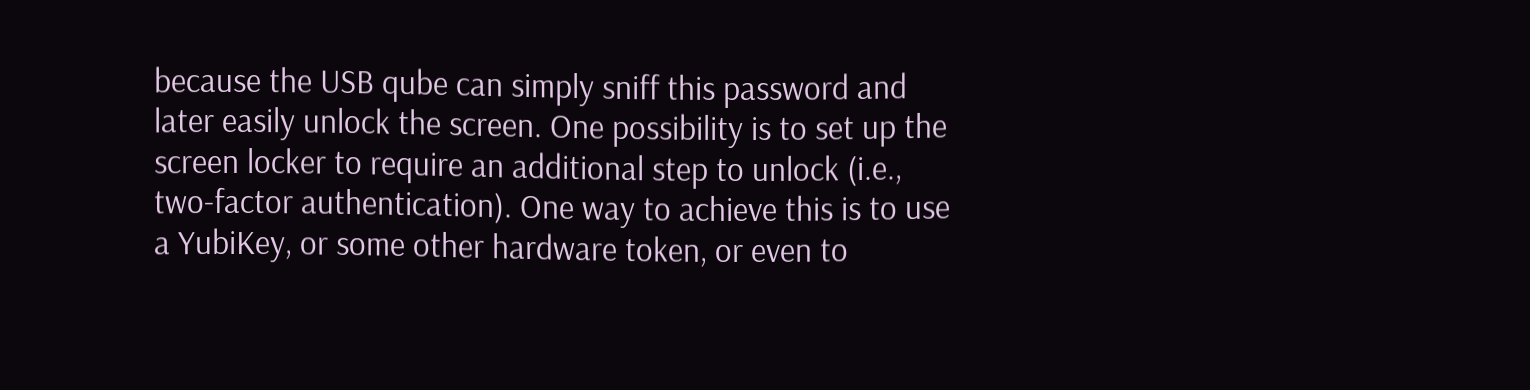because the USB qube can simply sniff this password and later easily unlock the screen. One possibility is to set up the screen locker to require an additional step to unlock (i.e., two-factor authentication). One way to achieve this is to use a YubiKey, or some other hardware token, or even to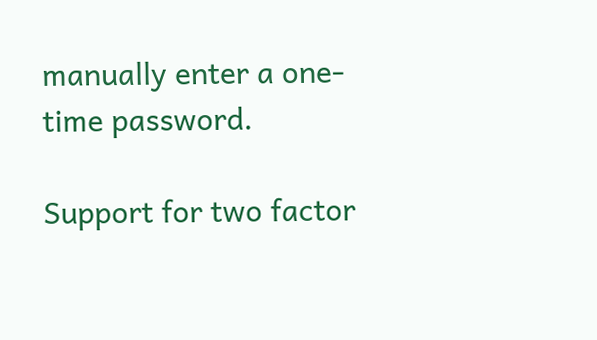manually enter a one-time password.

Support for two factor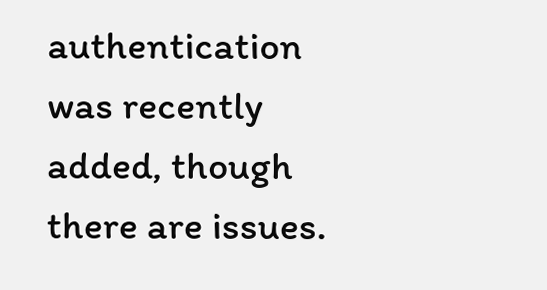authentication was recently added, though there are issues.